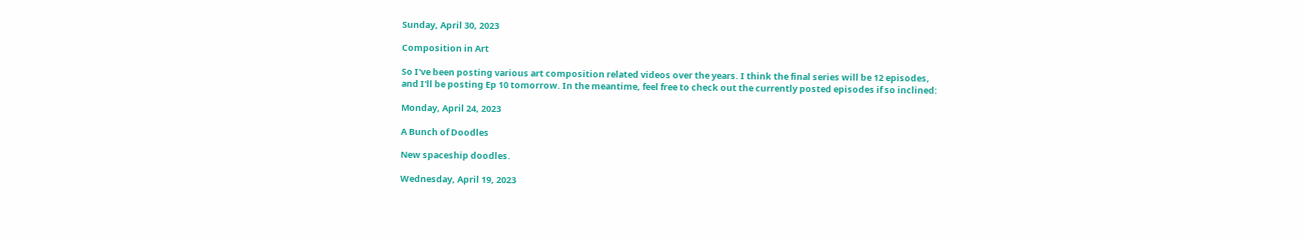Sunday, April 30, 2023

Composition in Art

So I've been posting various art composition related videos over the years. I think the final series will be 12 episodes, and I'll be posting Ep 10 tomorrow. In the meantime, feel free to check out the currently posted episodes if so inclined:

Monday, April 24, 2023

A Bunch of Doodles

New spaceship doodles.

Wednesday, April 19, 2023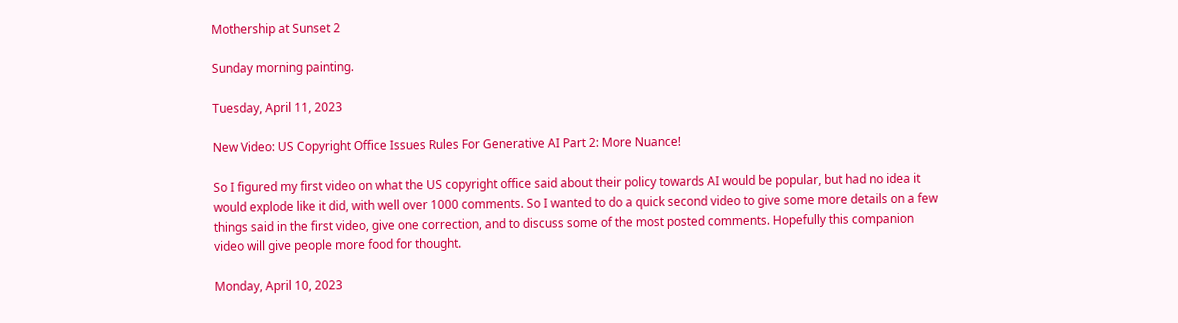Mothership at Sunset 2

Sunday morning painting.

Tuesday, April 11, 2023

New Video: US Copyright Office Issues Rules For Generative AI Part 2: More Nuance!

So I figured my first video on what the US copyright office said about their policy towards AI would be popular, but had no idea it would explode like it did, with well over 1000 comments. So I wanted to do a quick second video to give some more details on a few things said in the first video, give one correction, and to discuss some of the most posted comments. Hopefully this companion video will give people more food for thought.

Monday, April 10, 2023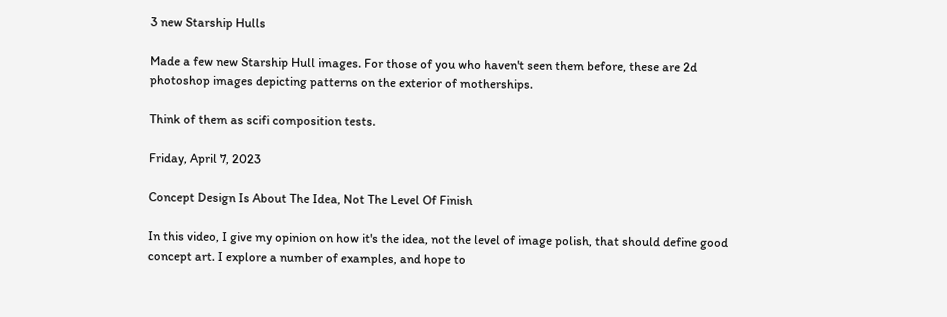3 new Starship Hulls

Made a few new Starship Hull images. For those of you who haven't seen them before, these are 2d photoshop images depicting patterns on the exterior of motherships.

Think of them as scifi composition tests.

Friday, April 7, 2023

Concept Design Is About The Idea, Not The Level Of Finish

In this video, I give my opinion on how it's the idea, not the level of image polish, that should define good concept art. I explore a number of examples, and hope to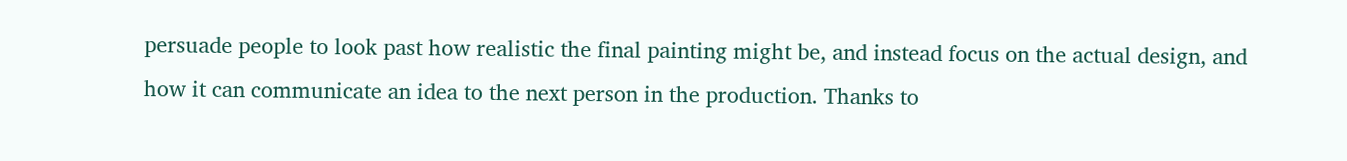persuade people to look past how realistic the final painting might be, and instead focus on the actual design, and how it can communicate an idea to the next person in the production. Thanks to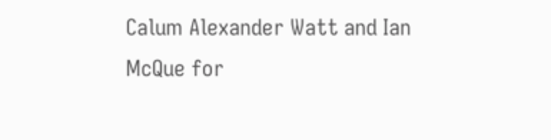Calum Alexander Watt and Ian McQue for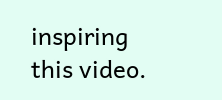inspiring this video.